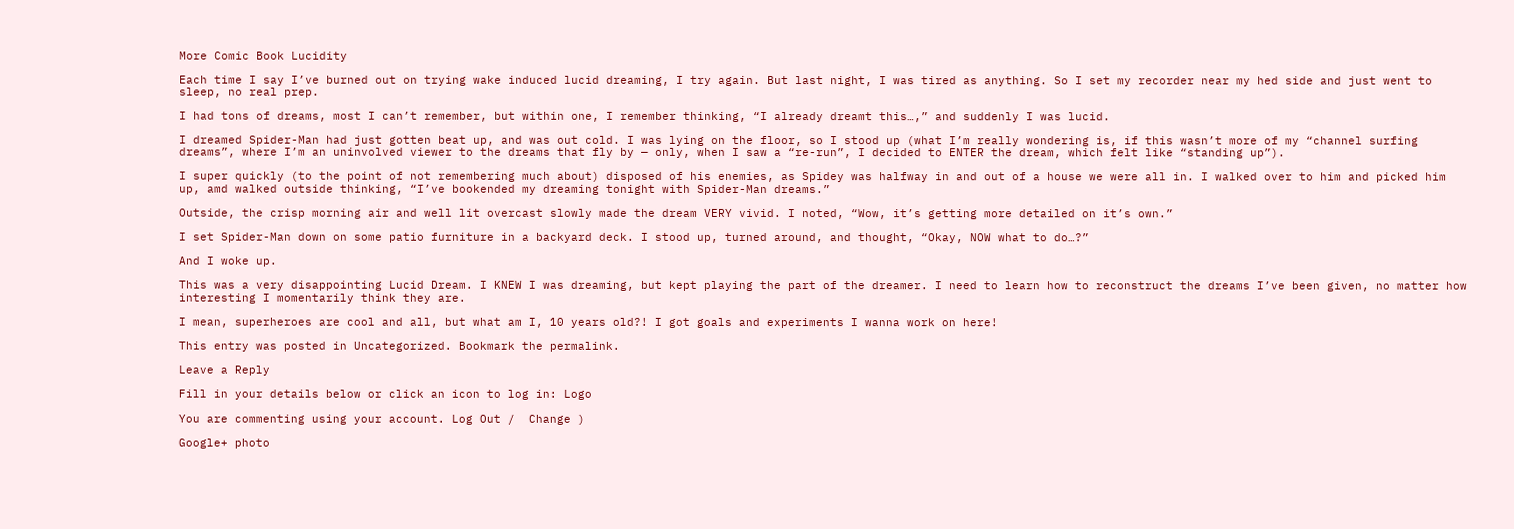More Comic Book Lucidity

Each time I say I’ve burned out on trying wake induced lucid dreaming, I try again. But last night, I was tired as anything. So I set my recorder near my hed side and just went to sleep, no real prep.

I had tons of dreams, most I can’t remember, but within one, I remember thinking, “I already dreamt this…,” and suddenly I was lucid.

I dreamed Spider-Man had just gotten beat up, and was out cold. I was lying on the floor, so I stood up (what I’m really wondering is, if this wasn’t more of my “channel surfing dreams”, where I’m an uninvolved viewer to the dreams that fly by — only, when I saw a “re-run”, I decided to ENTER the dream, which felt like “standing up”).

I super quickly (to the point of not remembering much about) disposed of his enemies, as Spidey was halfway in and out of a house we were all in. I walked over to him and picked him up, amd walked outside thinking, “I’ve bookended my dreaming tonight with Spider-Man dreams.”

Outside, the crisp morning air and well lit overcast slowly made the dream VERY vivid. I noted, “Wow, it’s getting more detailed on it’s own.”

I set Spider-Man down on some patio furniture in a backyard deck. I stood up, turned around, and thought, “Okay, NOW what to do…?”

And I woke up.

This was a very disappointing Lucid Dream. I KNEW I was dreaming, but kept playing the part of the dreamer. I need to learn how to reconstruct the dreams I’ve been given, no matter how interesting I momentarily think they are.

I mean, superheroes are cool and all, but what am I, 10 years old?! I got goals and experiments I wanna work on here!

This entry was posted in Uncategorized. Bookmark the permalink.

Leave a Reply

Fill in your details below or click an icon to log in: Logo

You are commenting using your account. Log Out /  Change )

Google+ photo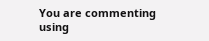You are commenting using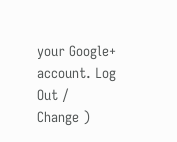your Google+ account. Log Out /  Change )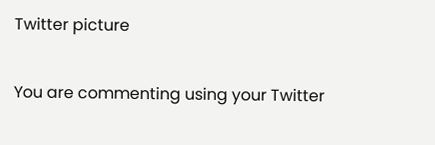Twitter picture

You are commenting using your Twitter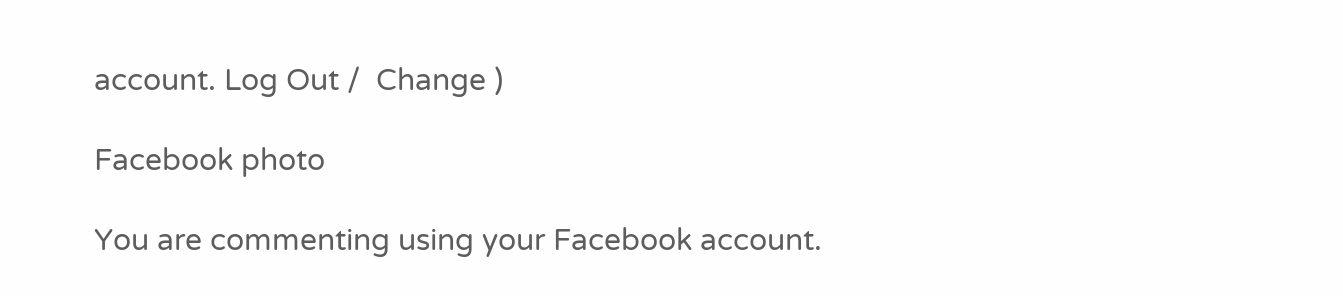account. Log Out /  Change )

Facebook photo

You are commenting using your Facebook account.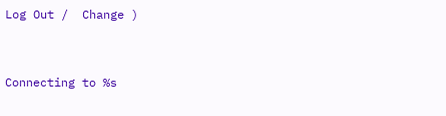Log Out /  Change )


Connecting to %s